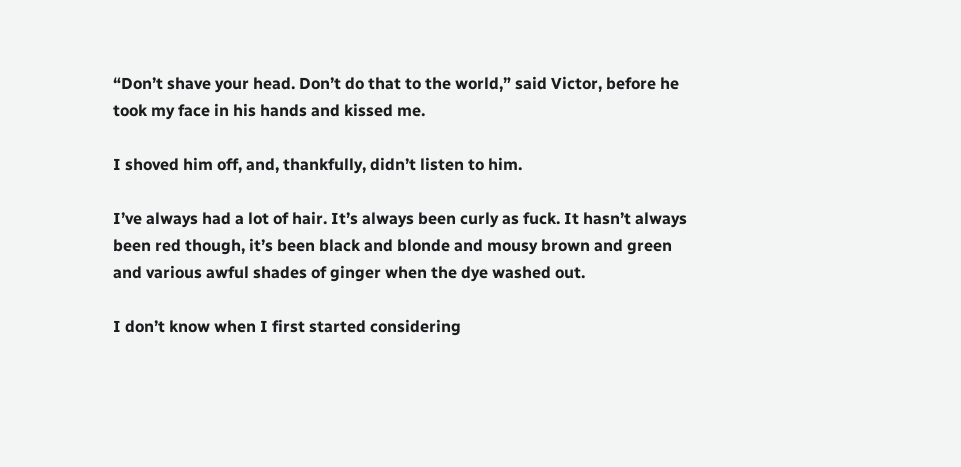“Don’t shave your head. Don’t do that to the world,” said Victor, before he took my face in his hands and kissed me.

I shoved him off, and, thankfully, didn’t listen to him.

I’ve always had a lot of hair. It’s always been curly as fuck. It hasn’t always been red though, it’s been black and blonde and mousy brown and green and various awful shades of ginger when the dye washed out.

I don’t know when I first started considering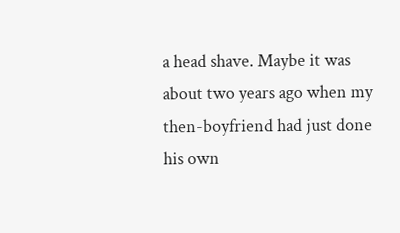a head shave. Maybe it was about two years ago when my then-boyfriend had just done his own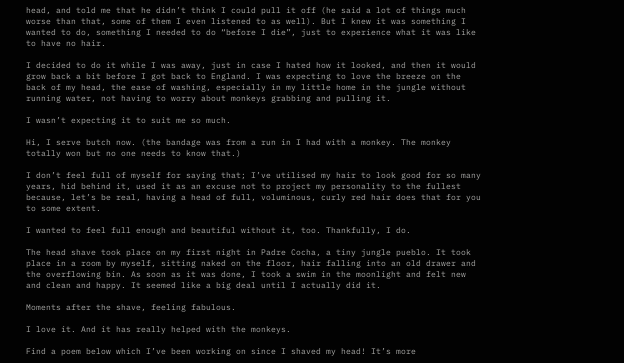head, and told me that he didn’t think I could pull it off (he said a lot of things much worse than that, some of them I even listened to as well). But I knew it was something I wanted to do, something I needed to do “before I die”, just to experience what it was like to have no hair.

I decided to do it while I was away, just in case I hated how it looked, and then it would grow back a bit before I got back to England. I was expecting to love the breeze on the back of my head, the ease of washing, especially in my little home in the jungle without running water, not having to worry about monkeys grabbing and pulling it.

I wasn’t expecting it to suit me so much.

Hi, I serve butch now. (the bandage was from a run in I had with a monkey. The monkey totally won but no one needs to know that.)

I don’t feel full of myself for saying that; I’ve utilised my hair to look good for so many years, hid behind it, used it as an excuse not to project my personality to the fullest because, let’s be real, having a head of full, voluminous, curly red hair does that for you to some extent.

I wanted to feel full enough and beautiful without it, too. Thankfully, I do.

The head shave took place on my first night in Padre Cocha, a tiny jungle pueblo. It took place in a room by myself, sitting naked on the floor, hair falling into an old drawer and the overflowing bin. As soon as it was done, I took a swim in the moonlight and felt new and clean and happy. It seemed like a big deal until I actually did it.

Moments after the shave, feeling fabulous.

I love it. And it has really helped with the monkeys.

Find a poem below which I’ve been working on since I shaved my head! It’s more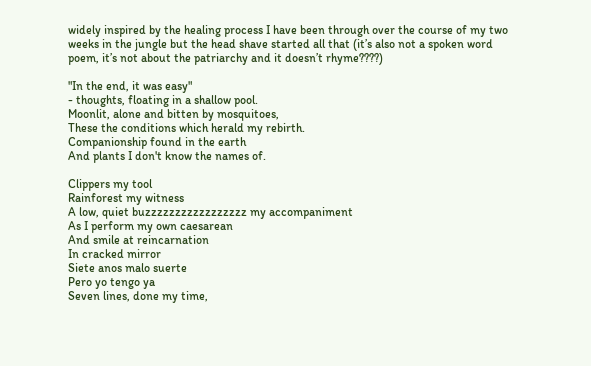widely inspired by the healing process I have been through over the course of my two weeks in the jungle but the head shave started all that (it’s also not a spoken word poem, it’s not about the patriarchy and it doesn’t rhyme????)

"In the end, it was easy"
- thoughts, floating in a shallow pool.
Moonlit, alone and bitten by mosquitoes,
These the conditions which herald my rebirth.
Companionship found in the earth
And plants I don't know the names of.

Clippers my tool
Rainforest my witness
A low, quiet buzzzzzzzzzzzzzzzzz my accompaniment
As I perform my own caesarean
And smile at reincarnation
In cracked mirror
Siete anos malo suerte
Pero yo tengo ya
Seven lines, done my time,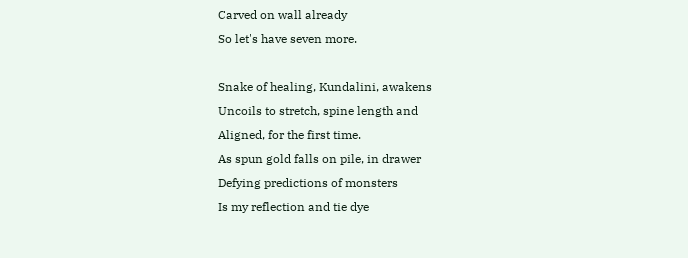Carved on wall already
So let's have seven more.

Snake of healing, Kundalini, awakens
Uncoils to stretch, spine length and
Aligned, for the first time.
As spun gold falls on pile, in drawer
Defying predictions of monsters
Is my reflection and tie dye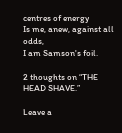centres of energy
Is me, anew, against all odds,
I am Samson's foil.

2 thoughts on “THE HEAD SHAVE.”

Leave a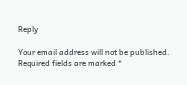Reply

Your email address will not be published. Required fields are marked *